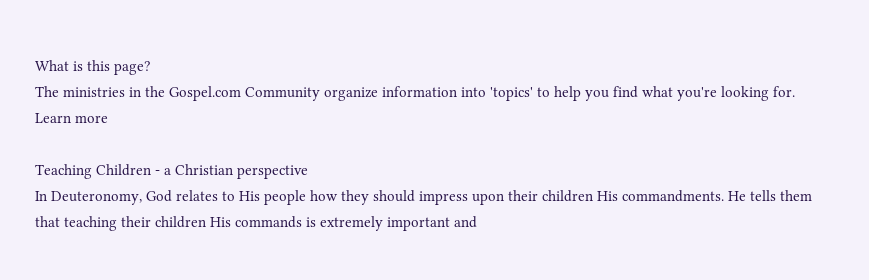What is this page?
The ministries in the Gospel.com Community organize information into 'topics' to help you find what you're looking for. Learn more

Teaching Children - a Christian perspective
In Deuteronomy, God relates to His people how they should impress upon their children His commandments. He tells them that teaching their children His commands is extremely important and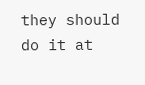they should do it at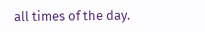all times of the day.